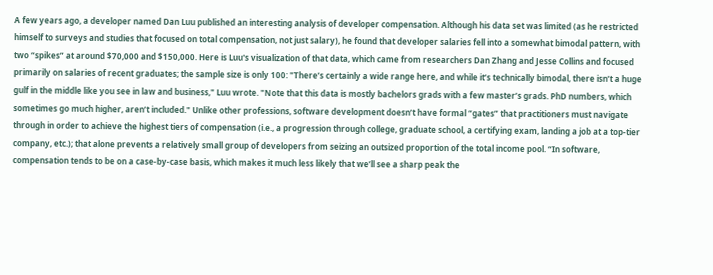A few years ago, a developer named Dan Luu published an interesting analysis of developer compensation. Although his data set was limited (as he restricted himself to surveys and studies that focused on total compensation, not just salary), he found that developer salaries fell into a somewhat bimodal pattern, with two “spikes” at around $70,000 and $150,000. Here is Luu's visualization of that data, which came from researchers Dan Zhang and Jesse Collins and focused primarily on salaries of recent graduates; the sample size is only 100: "There’s certainly a wide range here, and while it’s technically bimodal, there isn’t a huge gulf in the middle like you see in law and business," Luu wrote. "Note that this data is mostly bachelors grads with a few master’s grads. PhD numbers, which sometimes go much higher, aren’t included." Unlike other professions, software development doesn’t have formal “gates” that practitioners must navigate through in order to achieve the highest tiers of compensation (i.e., a progression through college, graduate school, a certifying exam, landing a job at a top-tier company, etc.); that alone prevents a relatively small group of developers from seizing an outsized proportion of the total income pool. “In software, compensation tends to be on a case-by-case basis, which makes it much less likely that we’ll see a sharp peak the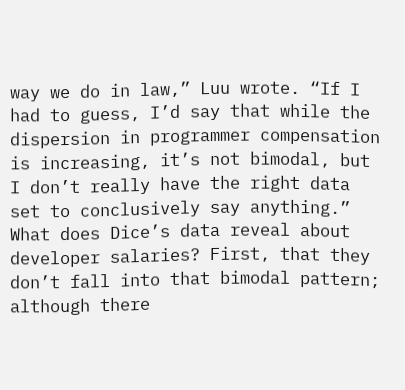way we do in law,” Luu wrote. “If I had to guess, I’d say that while the dispersion in programmer compensation is increasing, it’s not bimodal, but I don’t really have the right data set to conclusively say anything.” What does Dice’s data reveal about developer salaries? First, that they don’t fall into that bimodal pattern; although there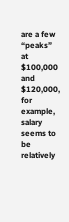are a few “peaks” at $100,000 and $120,000, for example, salary seems to be relatively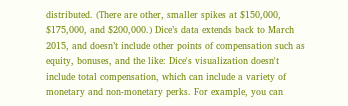distributed. (There are other, smaller spikes at $150,000, $175,000, and $200,000.) Dice’s data extends back to March 2015, and doesn’t include other points of compensation such as equity, bonuses, and the like: Dice's visualization doesn't include total compensation, which can include a variety of monetary and non-monetary perks. For example, you can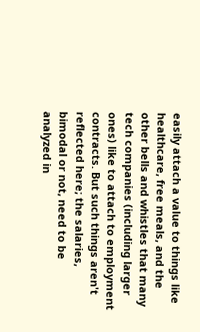easily attach a value to things like healthcare, free meals, and the other bells and whistles that many tech companies (including larger ones) like to attach to employment contracts. But such things aren't reflected here; the salaries, bimodal or not, need to be analyzed in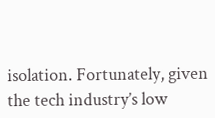isolation. Fortunately, given the tech industry’s low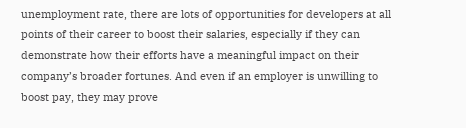unemployment rate, there are lots of opportunities for developers at all points of their career to boost their salaries, especially if they can demonstrate how their efforts have a meaningful impact on their company’s broader fortunes. And even if an employer is unwilling to boost pay, they may prove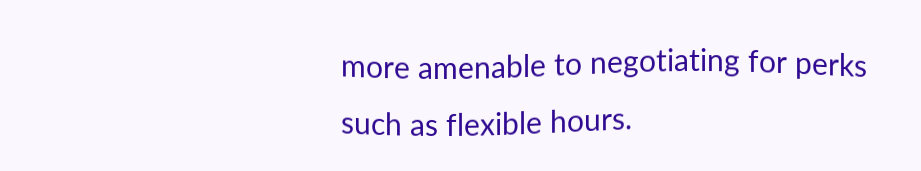more amenable to negotiating for perks such as flexible hours.